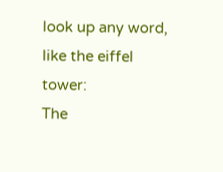look up any word, like the eiffel tower:
The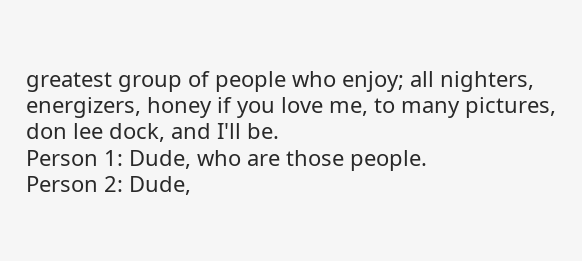greatest group of people who enjoy; all nighters, energizers, honey if you love me, to many pictures, don lee dock, and I'll be.
Person 1: Dude, who are those people.
Person 2: Dude,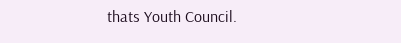thats Youth Council.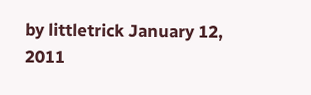by littletrick January 12, 2011